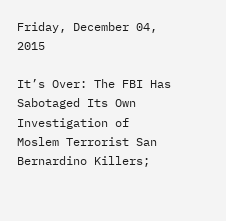Friday, December 04, 2015

It’s Over: The FBI Has Sabotaged Its Own Investigation of Moslem Terrorist San Bernardino Killers;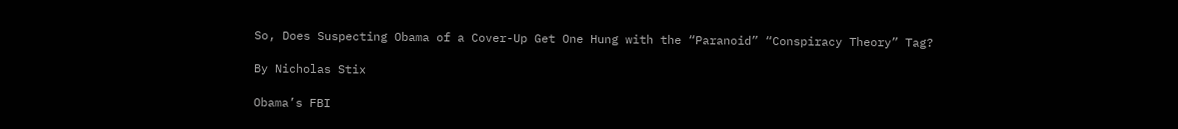So, Does Suspecting Obama of a Cover-Up Get One Hung with the “Paranoid” “Conspiracy Theory” Tag?

By Nicholas Stix

Obama’s FBI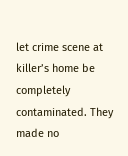let crime scene at killer’s home be completely contaminated. They made no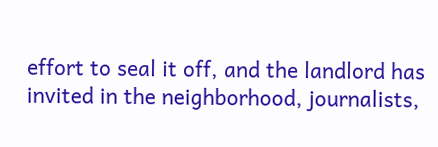effort to seal it off, and the landlord has invited in the neighborhood, journalists,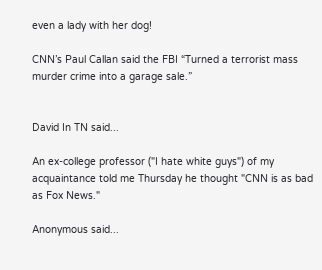even a lady with her dog!

CNN’s Paul Callan said the FBI “Turned a terrorist mass murder crime into a garage sale.”


David In TN said...

An ex-college professor ("I hate white guys") of my acquaintance told me Thursday he thought "CNN is as bad as Fox News."

Anonymous said...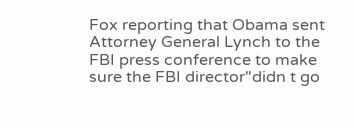Fox reporting that Obama sent Attorney General Lynch to the FBI press conference to make sure the FBI director"didn t go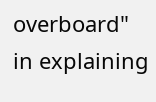overboard" in explaining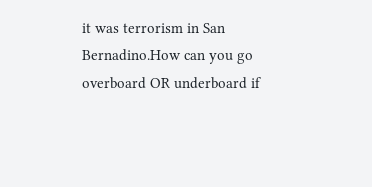it was terrorism in San Bernadino.How can you go overboard OR underboard if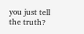you just tell the truth?